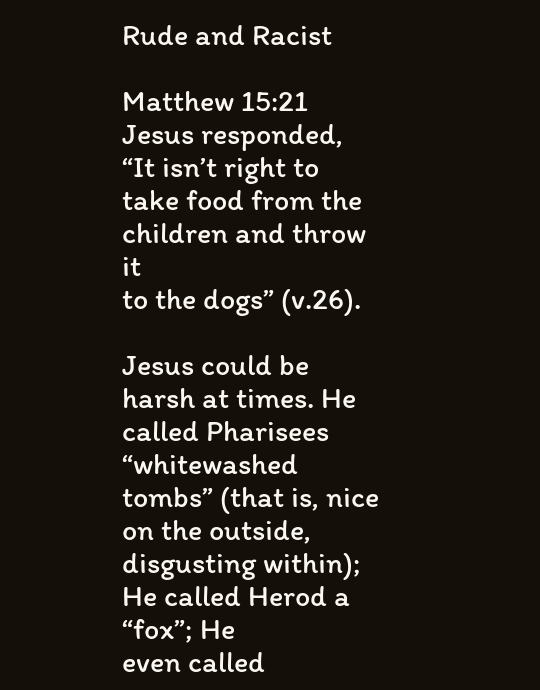Rude and Racist

Matthew 15:21
Jesus responded, “It isn’t right to take food from the children and throw it
to the dogs” (v.26).

Jesus could be harsh at times. He called Pharisees
“whitewashed tombs” (that is, nice on the outside,
disgusting within); He called Herod a “fox”; He
even called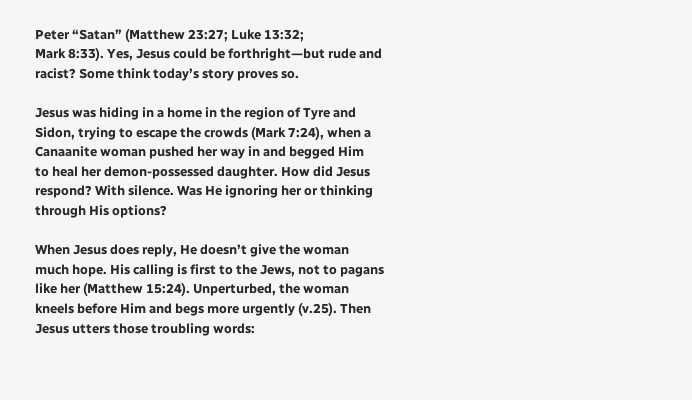Peter “Satan” (Matthew 23:27; Luke 13:32;
Mark 8:33). Yes, Jesus could be forthright—but rude and
racist? Some think today’s story proves so.

Jesus was hiding in a home in the region of Tyre and
Sidon, trying to escape the crowds (Mark 7:24), when a
Canaanite woman pushed her way in and begged Him
to heal her demon-possessed daughter. How did Jesus
respond? With silence. Was He ignoring her or thinking
through His options?

When Jesus does reply, He doesn’t give the woman
much hope. His calling is first to the Jews, not to pagans
like her (Matthew 15:24). Unperturbed, the woman
kneels before Him and begs more urgently (v.25). Then
Jesus utters those troubling words: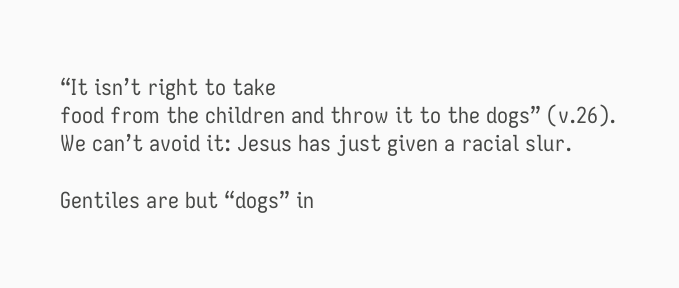“It isn’t right to take
food from the children and throw it to the dogs” (v.26).
We can’t avoid it: Jesus has just given a racial slur.

Gentiles are but “dogs” in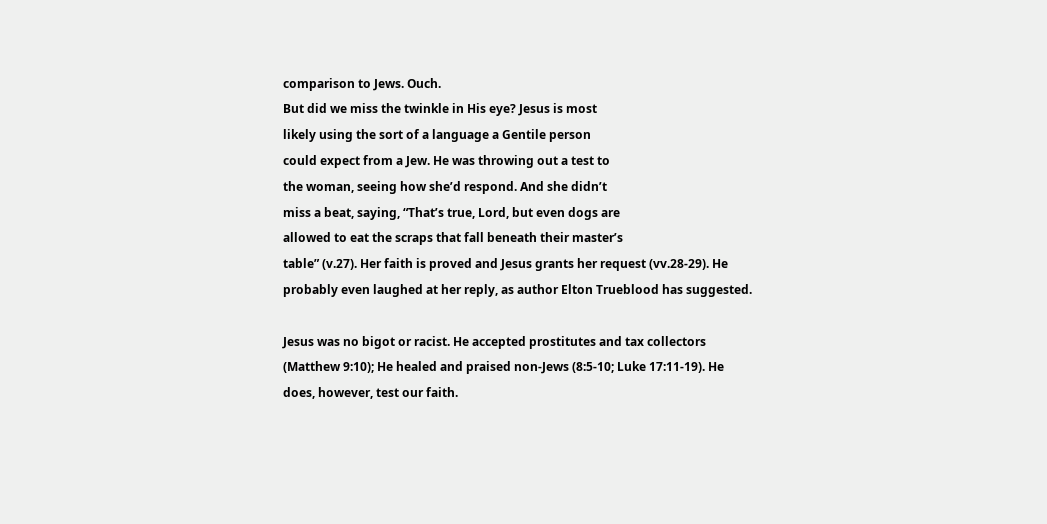comparison to Jews. Ouch.
But did we miss the twinkle in His eye? Jesus is most
likely using the sort of a language a Gentile person
could expect from a Jew. He was throwing out a test to
the woman, seeing how she’d respond. And she didn’t
miss a beat, saying, “That’s true, Lord, but even dogs are
allowed to eat the scraps that fall beneath their master’s
table” (v.27). Her faith is proved and Jesus grants her request (vv.28-29). He
probably even laughed at her reply, as author Elton Trueblood has suggested.

Jesus was no bigot or racist. He accepted prostitutes and tax collectors
(Matthew 9:10); He healed and praised non-Jews (8:5-10; Luke 17:11-19). He
does, however, test our faith.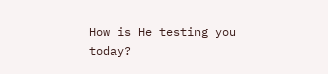How is He testing you today?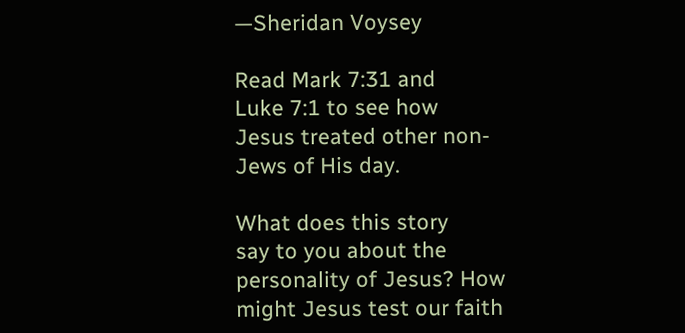—Sheridan Voysey

Read Mark 7:31 and
Luke 7:1 to see how
Jesus treated other non-
Jews of His day.

What does this story
say to you about the
personality of Jesus? How
might Jesus test our faith